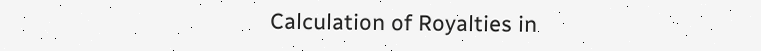Calculation of Royalties in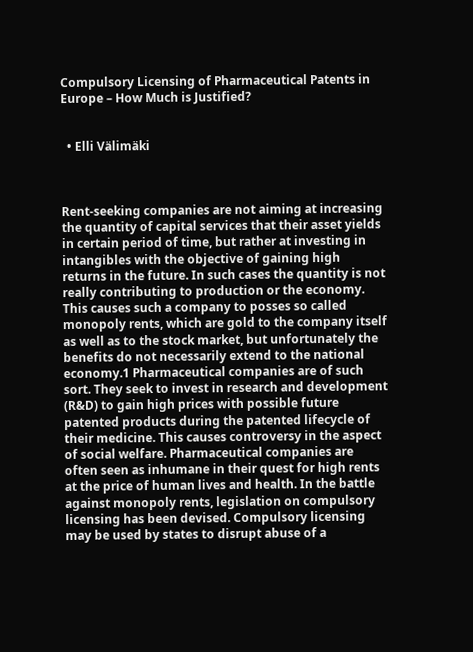Compulsory Licensing of Pharmaceutical Patents in Europe – How Much is Justified?


  • Elli Välimäki



Rent-seeking companies are not aiming at increasing the quantity of capital services that their asset yields in certain period of time, but rather at investing in intangibles with the objective of gaining high returns in the future. In such cases the quantity is not really contributing to production or the economy. This causes such a company to posses so called monopoly rents, which are gold to the company itself as well as to the stock market, but unfortunately the benefits do not necessarily extend to the national economy.1 Pharmaceutical companies are of such sort. They seek to invest in research and development (R&D) to gain high prices with possible future patented products during the patented lifecycle of their medicine. This causes controversy in the aspect of social welfare. Pharmaceutical companies are often seen as inhumane in their quest for high rents at the price of human lives and health. In the battle against monopoly rents, legislation on compulsory licensing has been devised. Compulsory licensing may be used by states to disrupt abuse of a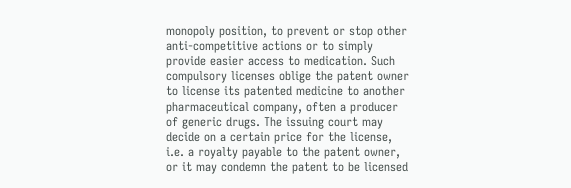monopoly position, to prevent or stop other anti-competitive actions or to simply provide easier access to medication. Such compulsory licenses oblige the patent owner to license its patented medicine to another pharmaceutical company, often a producer of generic drugs. The issuing court may decide on a certain price for the license, i.e. a royalty payable to the patent owner, or it may condemn the patent to be licensed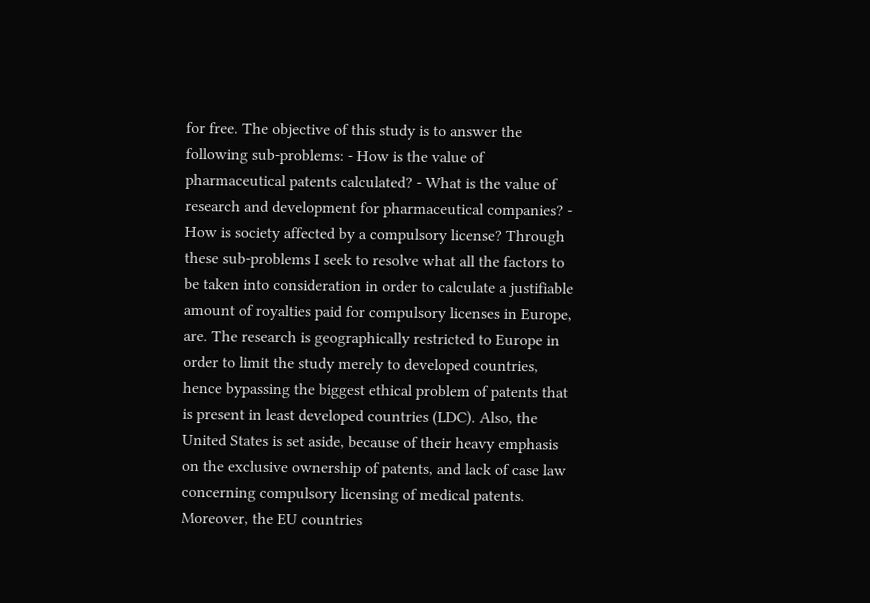for free. The objective of this study is to answer the following sub-problems: - How is the value of pharmaceutical patents calculated? - What is the value of research and development for pharmaceutical companies? - How is society affected by a compulsory license? Through these sub-problems I seek to resolve what all the factors to be taken into consideration in order to calculate a justifiable amount of royalties paid for compulsory licenses in Europe, are. The research is geographically restricted to Europe in order to limit the study merely to developed countries, hence bypassing the biggest ethical problem of patents that is present in least developed countries (LDC). Also, the United States is set aside, because of their heavy emphasis on the exclusive ownership of patents, and lack of case law concerning compulsory licensing of medical patents. Moreover, the EU countries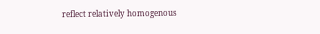reflect relatively homogenous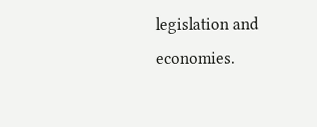legislation and economies.